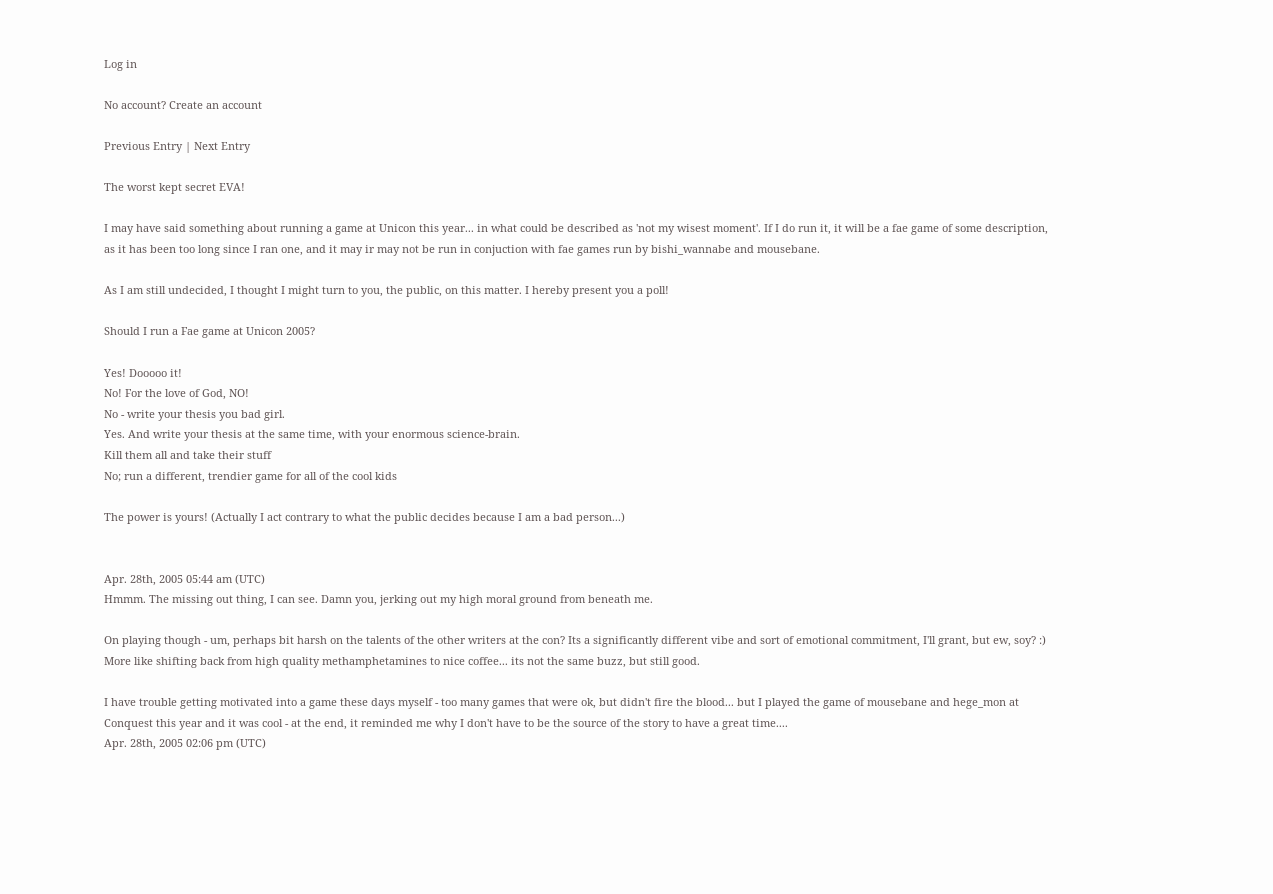Log in

No account? Create an account

Previous Entry | Next Entry

The worst kept secret EVA!

I may have said something about running a game at Unicon this year... in what could be described as 'not my wisest moment'. If I do run it, it will be a fae game of some description, as it has been too long since I ran one, and it may ir may not be run in conjuction with fae games run by bishi_wannabe and mousebane.

As I am still undecided, I thought I might turn to you, the public, on this matter. I hereby present you a poll!

Should I run a Fae game at Unicon 2005?

Yes! Dooooo it!
No! For the love of God, NO!
No - write your thesis you bad girl.
Yes. And write your thesis at the same time, with your enormous science-brain.
Kill them all and take their stuff
No; run a different, trendier game for all of the cool kids

The power is yours! (Actually I act contrary to what the public decides because I am a bad person...)


Apr. 28th, 2005 05:44 am (UTC)
Hmmm. The missing out thing, I can see. Damn you, jerking out my high moral ground from beneath me.

On playing though - um, perhaps bit harsh on the talents of the other writers at the con? Its a significantly different vibe and sort of emotional commitment, I'll grant, but ew, soy? :) More like shifting back from high quality methamphetamines to nice coffee... its not the same buzz, but still good.

I have trouble getting motivated into a game these days myself - too many games that were ok, but didn't fire the blood... but I played the game of mousebane and hege_mon at Conquest this year and it was cool - at the end, it reminded me why I don't have to be the source of the story to have a great time....
Apr. 28th, 2005 02:06 pm (UTC)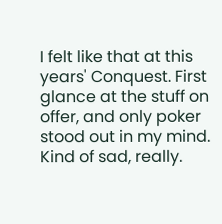I felt like that at this years' Conquest. First glance at the stuff on offer, and only poker stood out in my mind. Kind of sad, really.